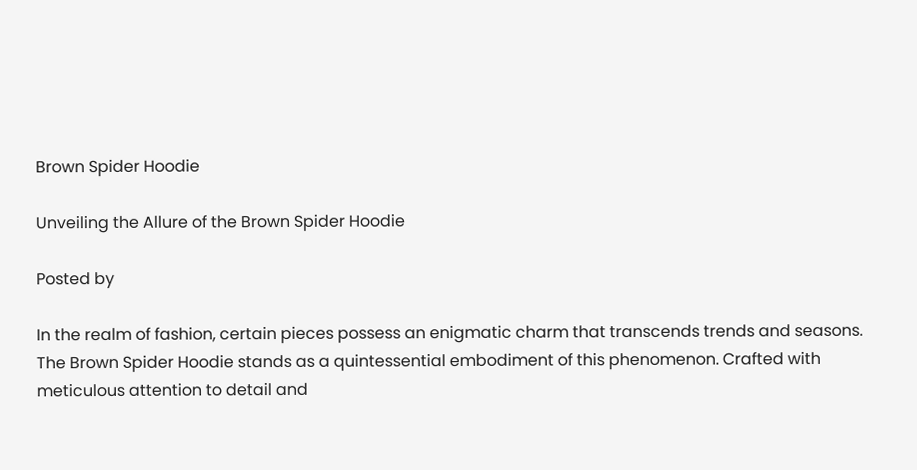Brown Spider Hoodie

Unveiling the Allure of the Brown Spider Hoodie

Posted by

In the realm of fashion, certain pieces possess an enigmatic charm that transcends trends and seasons. The Brown Spider Hoodie stands as a quintessential embodiment of this phenomenon. Crafted with meticulous attention to detail and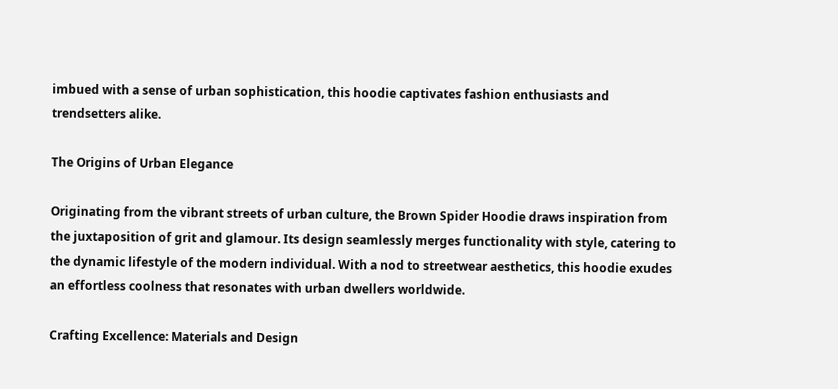imbued with a sense of urban sophistication, this hoodie captivates fashion enthusiasts and trendsetters alike.

The Origins of Urban Elegance

Originating from the vibrant streets of urban culture, the Brown Spider Hoodie draws inspiration from the juxtaposition of grit and glamour. Its design seamlessly merges functionality with style, catering to the dynamic lifestyle of the modern individual. With a nod to streetwear aesthetics, this hoodie exudes an effortless coolness that resonates with urban dwellers worldwide.

Crafting Excellence: Materials and Design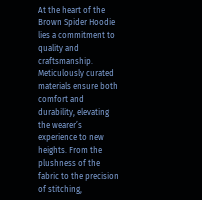At the heart of the Brown Spider Hoodie lies a commitment to quality and craftsmanship. Meticulously curated materials ensure both comfort and durability, elevating the wearer’s experience to new heights. From the plushness of the fabric to the precision of stitching,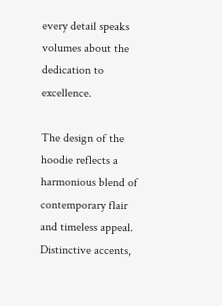every detail speaks volumes about the dedication to excellence.

The design of the hoodie reflects a harmonious blend of contemporary flair and timeless appeal. Distinctive accents,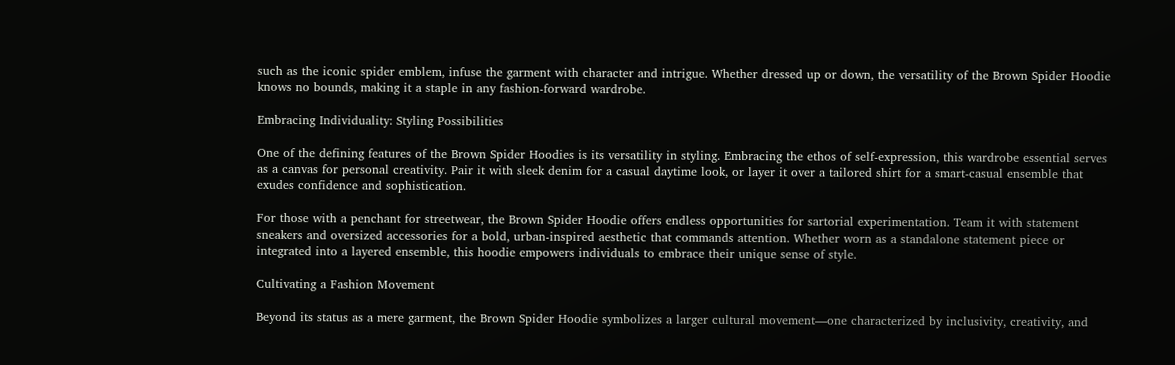such as the iconic spider emblem, infuse the garment with character and intrigue. Whether dressed up or down, the versatility of the Brown Spider Hoodie knows no bounds, making it a staple in any fashion-forward wardrobe.

Embracing Individuality: Styling Possibilities

One of the defining features of the Brown Spider Hoodies is its versatility in styling. Embracing the ethos of self-expression, this wardrobe essential serves as a canvas for personal creativity. Pair it with sleek denim for a casual daytime look, or layer it over a tailored shirt for a smart-casual ensemble that exudes confidence and sophistication.

For those with a penchant for streetwear, the Brown Spider Hoodie offers endless opportunities for sartorial experimentation. Team it with statement sneakers and oversized accessories for a bold, urban-inspired aesthetic that commands attention. Whether worn as a standalone statement piece or integrated into a layered ensemble, this hoodie empowers individuals to embrace their unique sense of style.

Cultivating a Fashion Movement

Beyond its status as a mere garment, the Brown Spider Hoodie symbolizes a larger cultural movement—one characterized by inclusivity, creativity, and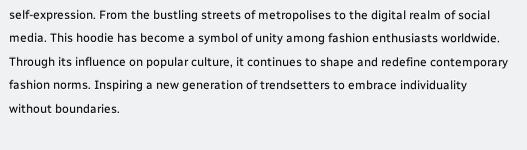self-expression. From the bustling streets of metropolises to the digital realm of social media. This hoodie has become a symbol of unity among fashion enthusiasts worldwide. Through its influence on popular culture, it continues to shape and redefine contemporary fashion norms. Inspiring a new generation of trendsetters to embrace individuality without boundaries.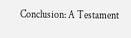Conclusion: A Testament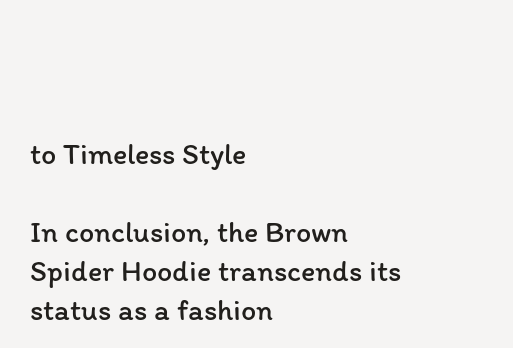to Timeless Style

In conclusion, the Brown Spider Hoodie transcends its status as a fashion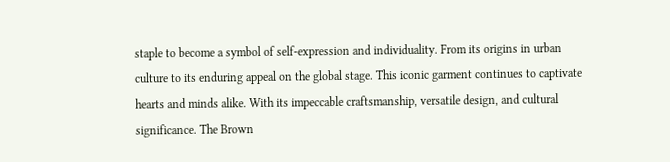staple to become a symbol of self-expression and individuality. From its origins in urban culture to its enduring appeal on the global stage. This iconic garment continues to captivate hearts and minds alike. With its impeccable craftsmanship, versatile design, and cultural significance. The Brown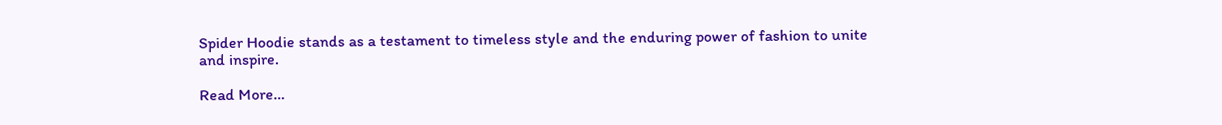Spider Hoodie stands as a testament to timeless style and the enduring power of fashion to unite and inspire.

Read More…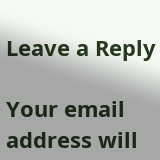Leave a Reply

Your email address will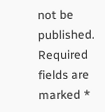not be published. Required fields are marked *